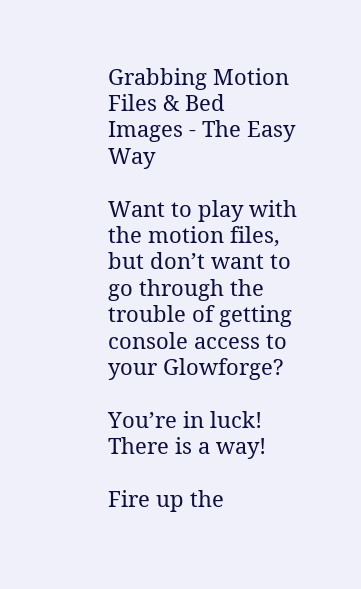Grabbing Motion Files & Bed Images - The Easy Way

Want to play with the motion files, but don’t want to go through the trouble of getting console access to your Glowforge?

You’re in luck! There is a way!

Fire up the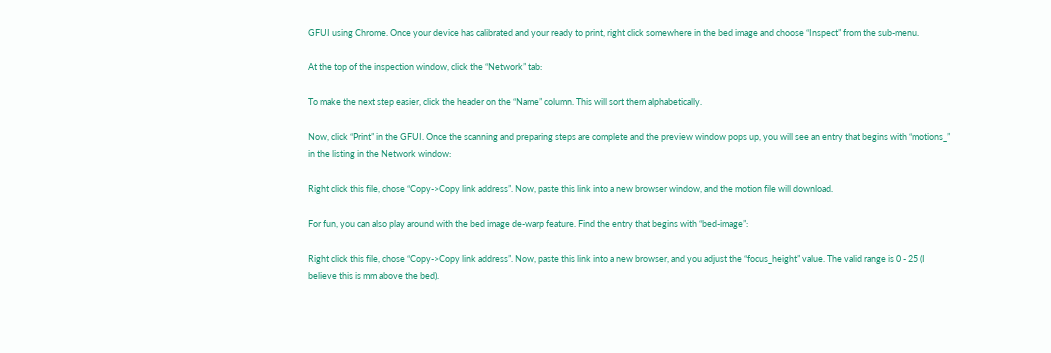GFUI using Chrome. Once your device has calibrated and your ready to print, right click somewhere in the bed image and choose “Inspect” from the sub-menu.

At the top of the inspection window, click the “Network” tab:

To make the next step easier, click the header on the “Name” column. This will sort them alphabetically.

Now, click “Print” in the GFUI. Once the scanning and preparing steps are complete and the preview window pops up, you will see an entry that begins with “motions_” in the listing in the Network window:

Right click this file, chose “Copy->Copy link address”. Now, paste this link into a new browser window, and the motion file will download.

For fun, you can also play around with the bed image de-warp feature. Find the entry that begins with “bed-image”:

Right click this file, chose “Copy->Copy link address”. Now, paste this link into a new browser, and you adjust the “focus_height” value. The valid range is 0 - 25 (I believe this is mm above the bed).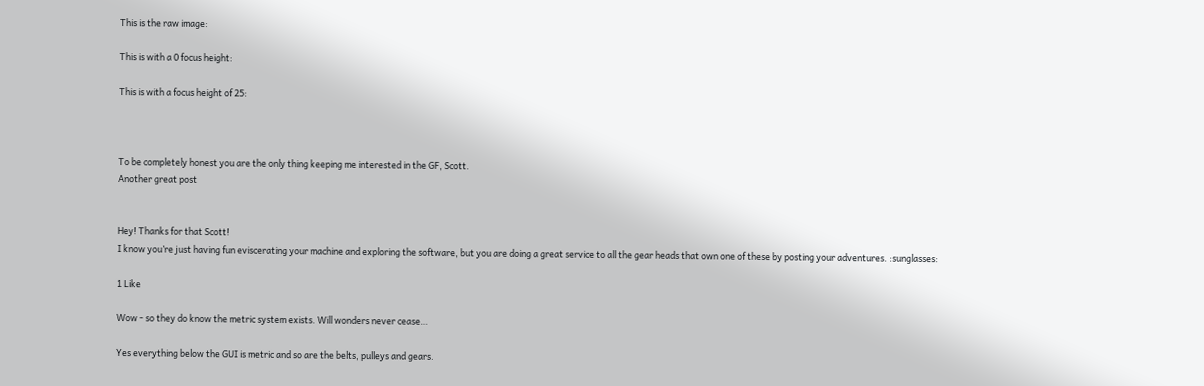This is the raw image:

This is with a 0 focus height:

This is with a focus height of 25:



To be completely honest you are the only thing keeping me interested in the GF, Scott.
Another great post


Hey! Thanks for that Scott!
I know you’re just having fun eviscerating your machine and exploring the software, but you are doing a great service to all the gear heads that own one of these by posting your adventures. :sunglasses:

1 Like

Wow - so they do know the metric system exists. Will wonders never cease…

Yes everything below the GUI is metric and so are the belts, pulleys and gears.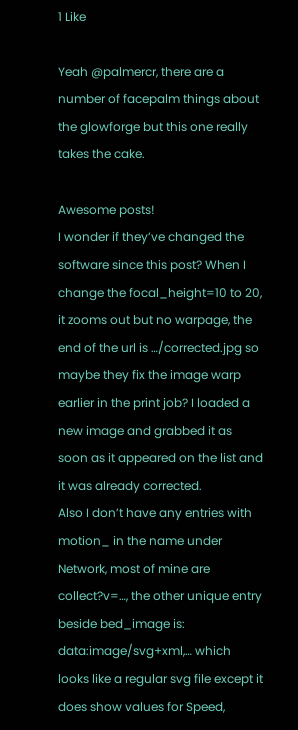1 Like

Yeah @palmercr, there are a number of facepalm things about the glowforge but this one really takes the cake.

Awesome posts!
I wonder if they’ve changed the software since this post? When I change the focal_height=10 to 20, it zooms out but no warpage, the end of the url is …/corrected.jpg so maybe they fix the image warp earlier in the print job? I loaded a new image and grabbed it as soon as it appeared on the list and it was already corrected.
Also I don’t have any entries with motion_ in the name under Network, most of mine are collect?v=…, the other unique entry beside bed_image is: data:image/svg+xml,… which looks like a regular svg file except it does show values for Speed,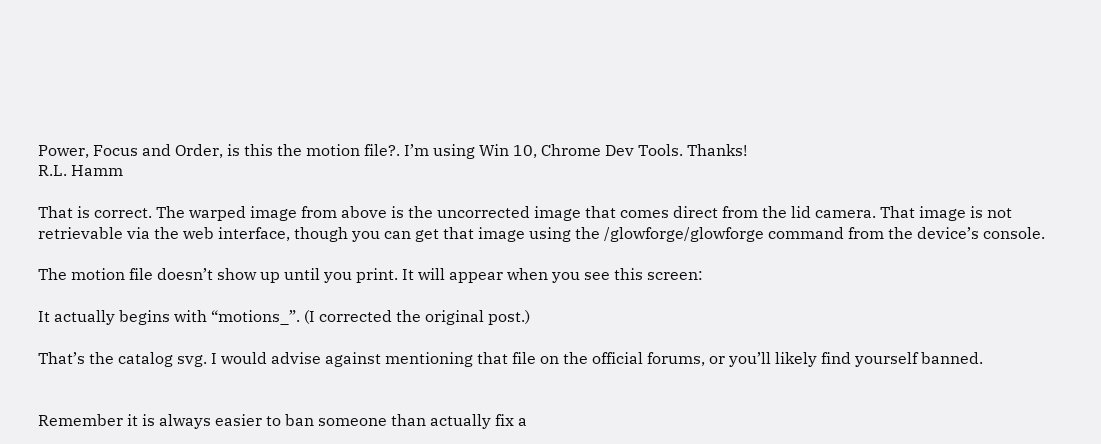Power, Focus and Order, is this the motion file?. I’m using Win 10, Chrome Dev Tools. Thanks!
R.L. Hamm

That is correct. The warped image from above is the uncorrected image that comes direct from the lid camera. That image is not retrievable via the web interface, though you can get that image using the /glowforge/glowforge command from the device’s console.

The motion file doesn’t show up until you print. It will appear when you see this screen:

It actually begins with “motions_”. (I corrected the original post.)

That’s the catalog svg. I would advise against mentioning that file on the official forums, or you’ll likely find yourself banned.


Remember it is always easier to ban someone than actually fix a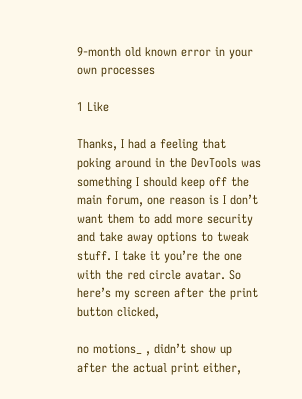9-month old known error in your own processes

1 Like

Thanks, I had a feeling that poking around in the DevTools was something I should keep off the main forum, one reason is I don’t want them to add more security and take away options to tweak stuff. I take it you’re the one with the red circle avatar. So here’s my screen after the print button clicked,

no motions_ , didn’t show up after the actual print either,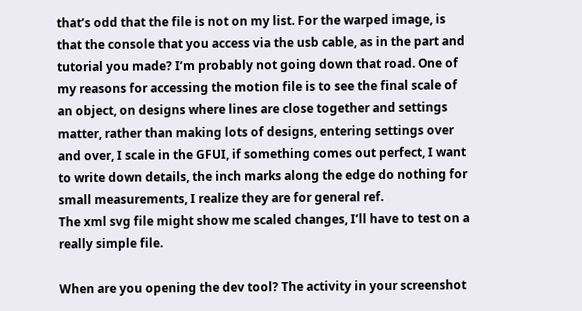that’s odd that the file is not on my list. For the warped image, is that the console that you access via the usb cable, as in the part and tutorial you made? I’m probably not going down that road. One of my reasons for accessing the motion file is to see the final scale of an object, on designs where lines are close together and settings matter, rather than making lots of designs, entering settings over and over, I scale in the GFUI, if something comes out perfect, I want to write down details, the inch marks along the edge do nothing for small measurements, I realize they are for general ref.
The xml svg file might show me scaled changes, I’ll have to test on a really simple file.

When are you opening the dev tool? The activity in your screenshot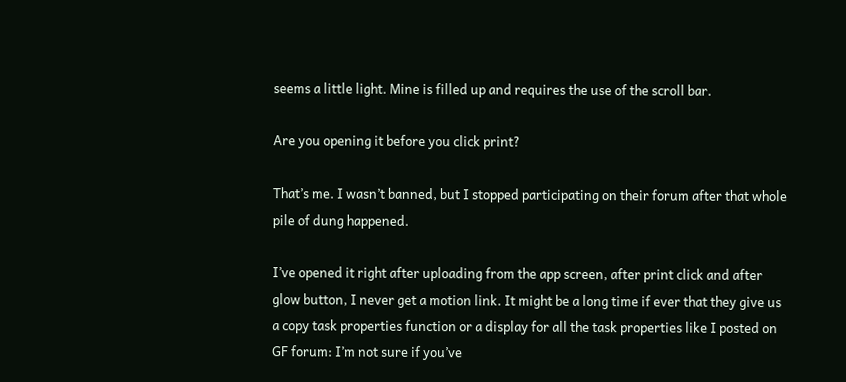seems a little light. Mine is filled up and requires the use of the scroll bar.

Are you opening it before you click print?

That’s me. I wasn’t banned, but I stopped participating on their forum after that whole pile of dung happened.

I’ve opened it right after uploading from the app screen, after print click and after glow button, I never get a motion link. It might be a long time if ever that they give us a copy task properties function or a display for all the task properties like I posted on GF forum: I’m not sure if you’ve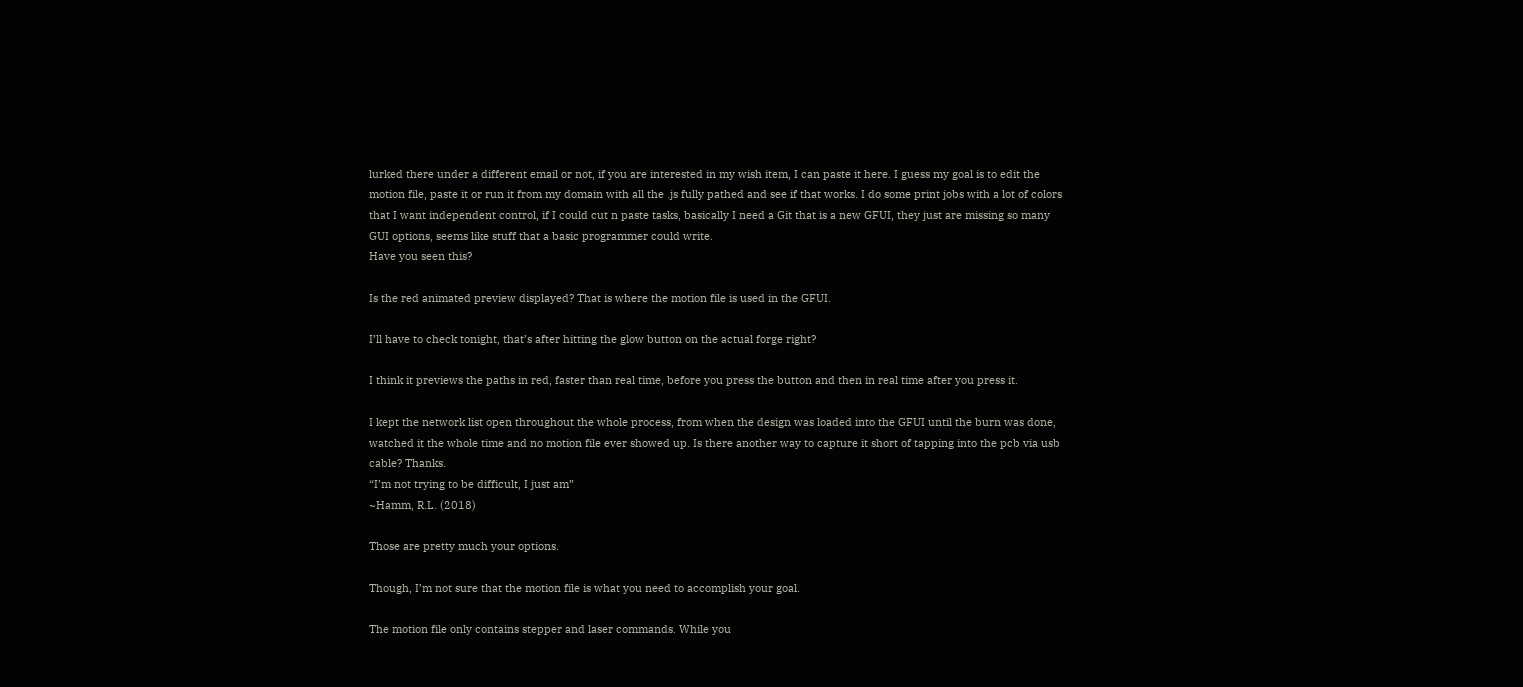lurked there under a different email or not, if you are interested in my wish item, I can paste it here. I guess my goal is to edit the motion file, paste it or run it from my domain with all the .js fully pathed and see if that works. I do some print jobs with a lot of colors that I want independent control, if I could cut n paste tasks, basically I need a Git that is a new GFUI, they just are missing so many GUI options, seems like stuff that a basic programmer could write.
Have you seen this?

Is the red animated preview displayed? That is where the motion file is used in the GFUI.

I’ll have to check tonight, that’s after hitting the glow button on the actual forge right?

I think it previews the paths in red, faster than real time, before you press the button and then in real time after you press it.

I kept the network list open throughout the whole process, from when the design was loaded into the GFUI until the burn was done, watched it the whole time and no motion file ever showed up. Is there another way to capture it short of tapping into the pcb via usb cable? Thanks.
“I’m not trying to be difficult, I just am”
~Hamm, R.L. (2018)

Those are pretty much your options.

Though, I’m not sure that the motion file is what you need to accomplish your goal.

The motion file only contains stepper and laser commands. While you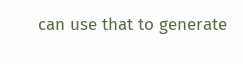can use that to generate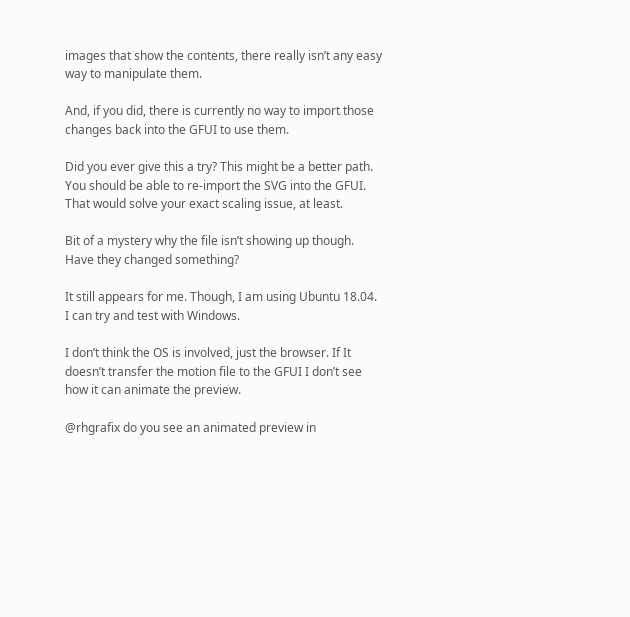images that show the contents, there really isn’t any easy way to manipulate them.

And, if you did, there is currently no way to import those changes back into the GFUI to use them.

Did you ever give this a try? This might be a better path. You should be able to re-import the SVG into the GFUI. That would solve your exact scaling issue, at least.

Bit of a mystery why the file isn’t showing up though. Have they changed something?

It still appears for me. Though, I am using Ubuntu 18.04. I can try and test with Windows.

I don’t think the OS is involved, just the browser. If It doesn’t transfer the motion file to the GFUI I don’t see how it can animate the preview.

@rhgrafix do you see an animated preview in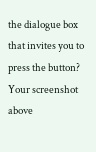the dialogue box that invites you to press the button? Your screenshot above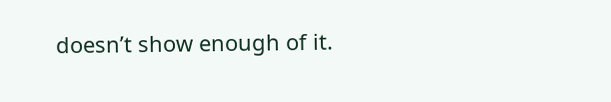doesn’t show enough of it.